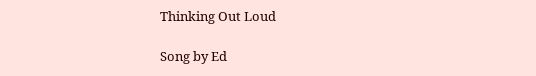Thinking Out Loud

Song by Ed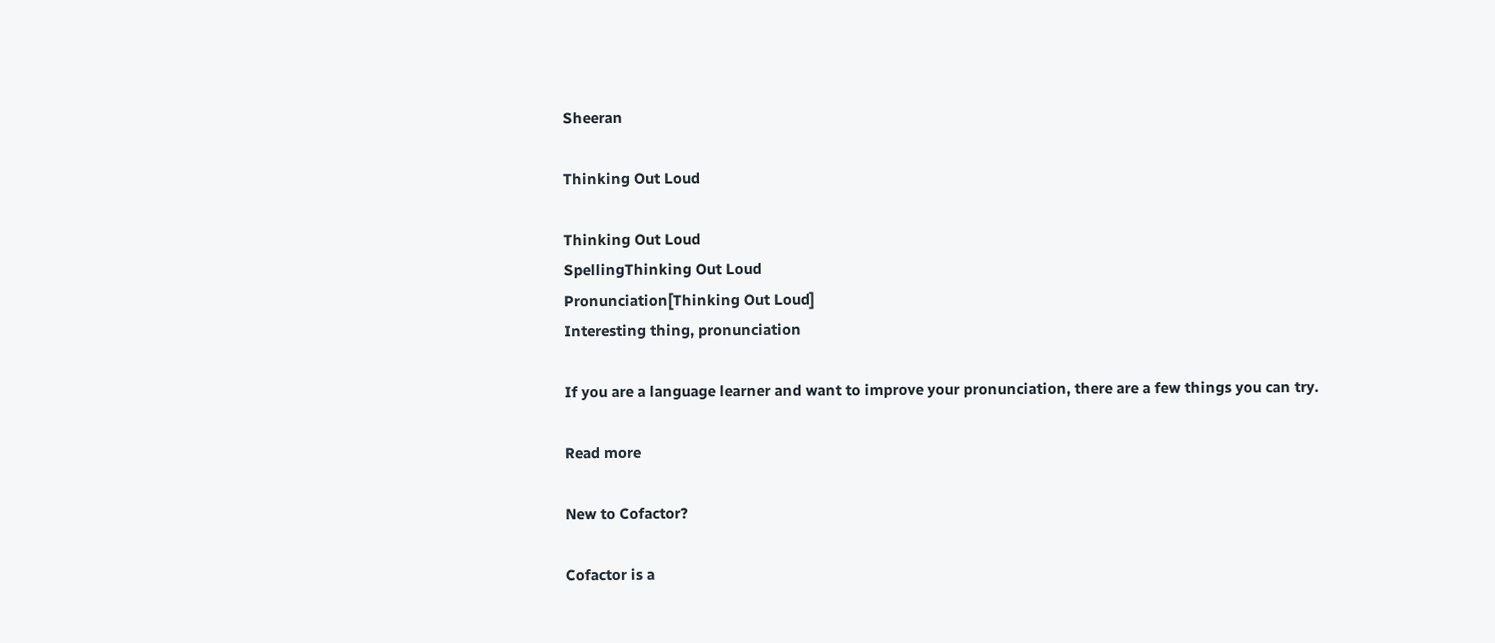Sheeran

Thinking Out Loud

Thinking Out Loud
SpellingThinking Out Loud
Pronunciation[Thinking Out Loud]
Interesting thing, pronunciation

If you are a language learner and want to improve your pronunciation, there are a few things you can try.

Read more

New to Cofactor?

Cofactor is a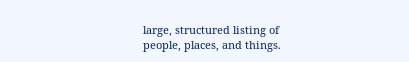large, structured listing of people, places, and things.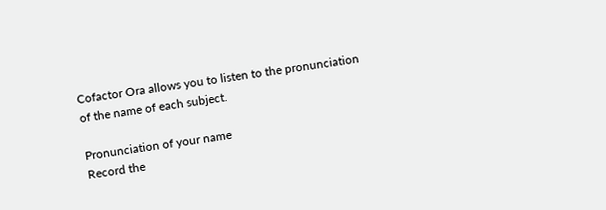Cofactor Ora allows you to listen to the pronunciation of the name of each subject.

Pronunciation of your name
Record the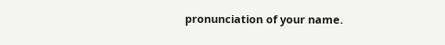pronunciation of your name.